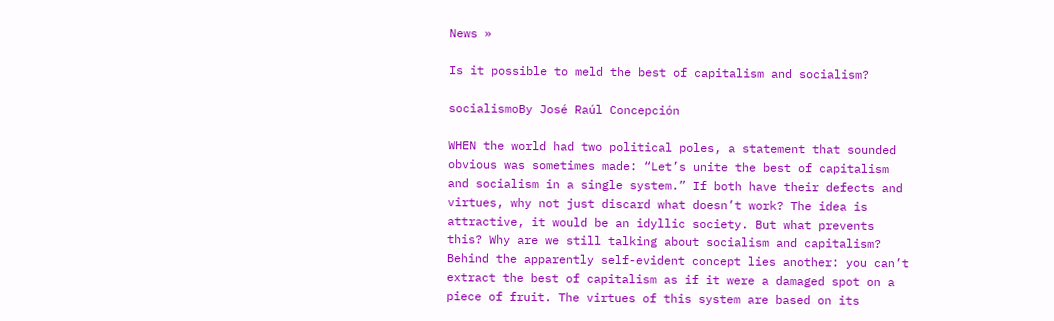News »

Is it possible to meld the best of capitalism and socialism?

socialismoBy José Raúl Concepción

WHEN the world had two political poles, a statement that sounded obvious was sometimes made: “Let’s unite the best of capitalism and socialism in a single system.” If both have their defects and virtues, why not just discard what doesn’t work? The idea is attractive, it would be an idyllic society. But what prevents this? Why are we still talking about socialism and capitalism? Behind the apparently self-evident concept lies another: you can’t extract the best of capitalism as if it were a damaged spot on a piece of fruit. The virtues of this system are based on its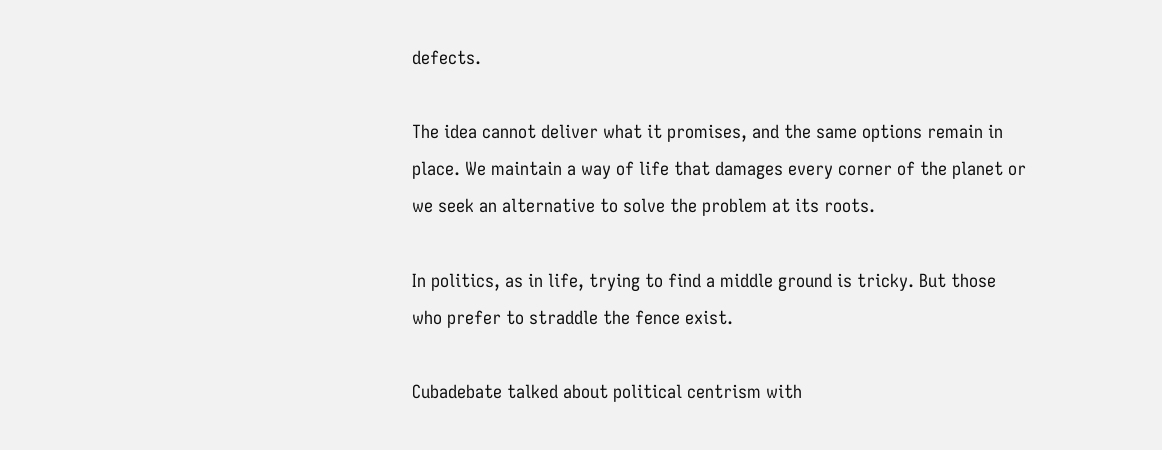defects.

The idea cannot deliver what it promises, and the same options remain in place. We maintain a way of life that damages every corner of the planet or we seek an alternative to solve the problem at its roots.

In politics, as in life, trying to find a middle ground is tricky. But those who prefer to straddle the fence exist.

Cubadebate talked about political centrism with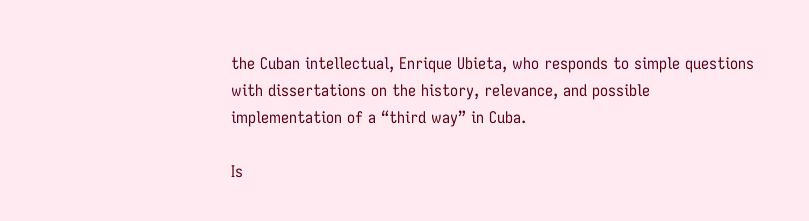the Cuban intellectual, Enrique Ubieta, who responds to simple questions with dissertations on the history, relevance, and possible implementation of a “third way” in Cuba.

Is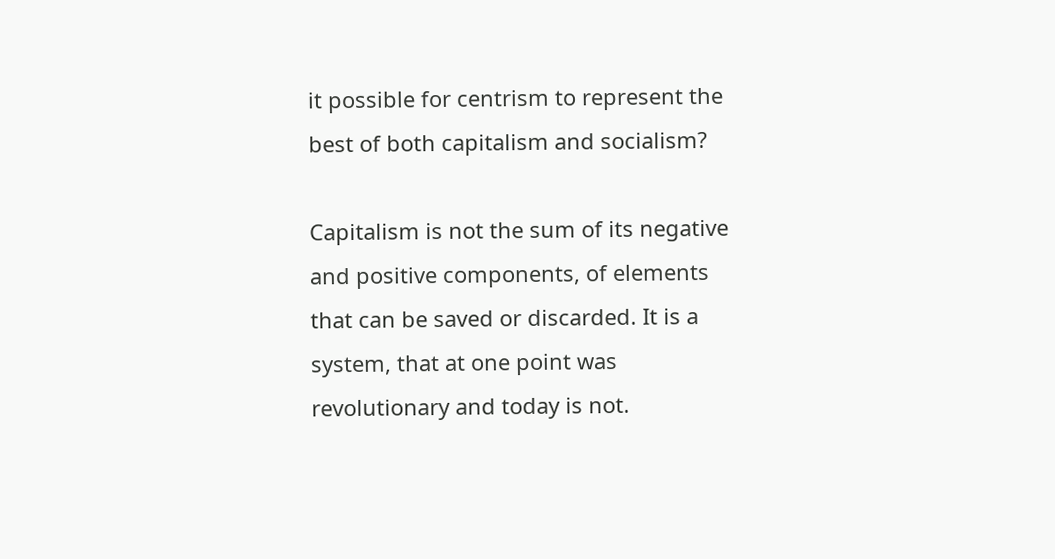it possible for centrism to represent the best of both capitalism and socialism?

Capitalism is not the sum of its negative and positive components, of elements that can be saved or discarded. It is a system, that at one point was revolutionary and today is not.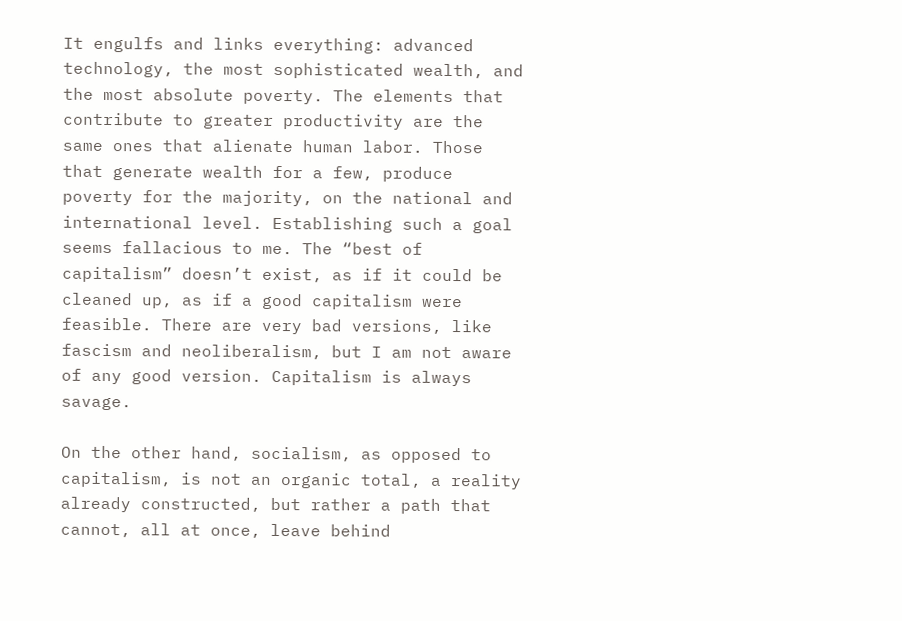It engulfs and links everything: advanced technology, the most sophisticated wealth, and the most absolute poverty. The elements that contribute to greater productivity are the same ones that alienate human labor. Those that generate wealth for a few, produce poverty for the majority, on the national and international level. Establishing such a goal seems fallacious to me. The “best of capitalism” doesn’t exist, as if it could be cleaned up, as if a good capitalism were feasible. There are very bad versions, like fascism and neoliberalism, but I am not aware of any good version. Capitalism is always savage.

On the other hand, socialism, as opposed to capitalism, is not an organic total, a reality already constructed, but rather a path that cannot, all at once, leave behind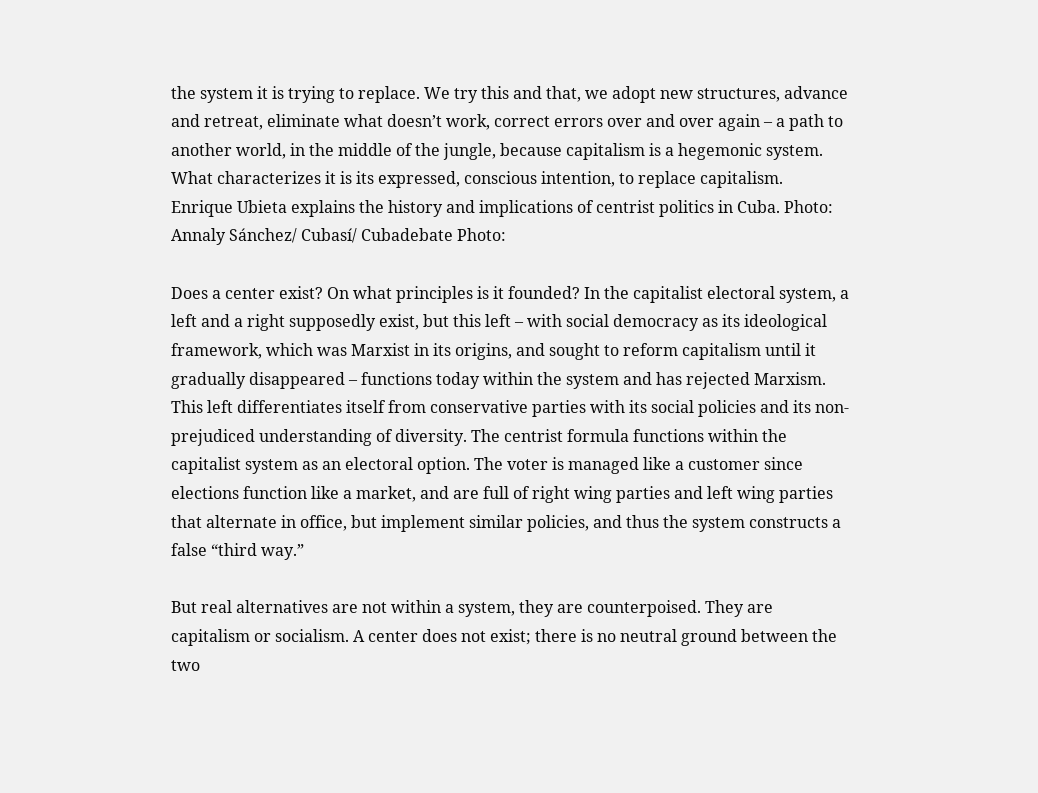the system it is trying to replace. We try this and that, we adopt new structures, advance and retreat, eliminate what doesn’t work, correct errors over and over again – a path to another world, in the middle of the jungle, because capitalism is a hegemonic system. What characterizes it is its expressed, conscious intention, to replace capitalism.
Enrique Ubieta explains the history and implications of centrist politics in Cuba. Photo: Annaly Sánchez/ Cubasí/ Cubadebate Photo:

Does a center exist? On what principles is it founded? In the capitalist electoral system, a left and a right supposedly exist, but this left – with social democracy as its ideological framework, which was Marxist in its origins, and sought to reform capitalism until it gradually disappeared – functions today within the system and has rejected Marxism. This left differentiates itself from conservative parties with its social policies and its non-prejudiced understanding of diversity. The centrist formula functions within the capitalist system as an electoral option. The voter is managed like a customer since elections function like a market, and are full of right wing parties and left wing parties that alternate in office, but implement similar policies, and thus the system constructs a false “third way.”

But real alternatives are not within a system, they are counterpoised. They are capitalism or socialism. A center does not exist; there is no neutral ground between the two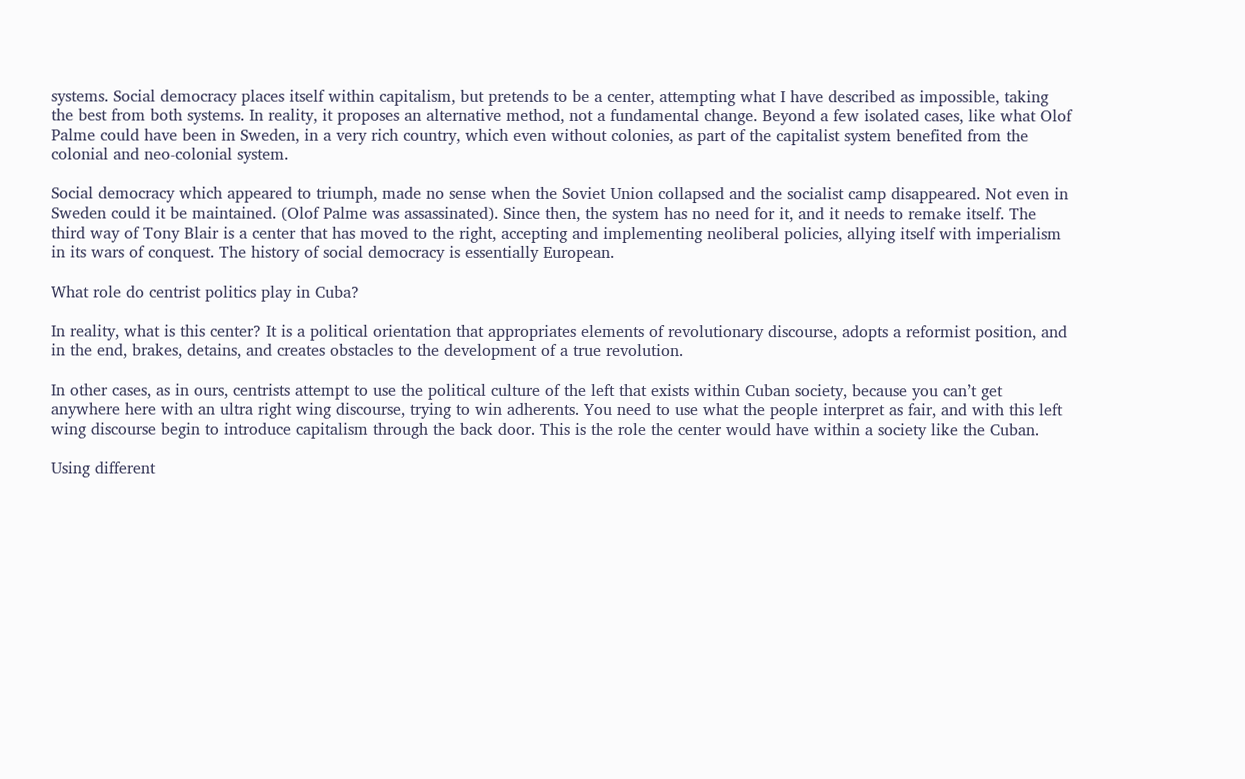systems. Social democracy places itself within capitalism, but pretends to be a center, attempting what I have described as impossible, taking the best from both systems. In reality, it proposes an alternative method, not a fundamental change. Beyond a few isolated cases, like what Olof Palme could have been in Sweden, in a very rich country, which even without colonies, as part of the capitalist system benefited from the colonial and neo-colonial system.

Social democracy which appeared to triumph, made no sense when the Soviet Union collapsed and the socialist camp disappeared. Not even in Sweden could it be maintained. (Olof Palme was assassinated). Since then, the system has no need for it, and it needs to remake itself. The third way of Tony Blair is a center that has moved to the right, accepting and implementing neoliberal policies, allying itself with imperialism in its wars of conquest. The history of social democracy is essentially European.

What role do centrist politics play in Cuba?

In reality, what is this center? It is a political orientation that appropriates elements of revolutionary discourse, adopts a reformist position, and in the end, brakes, detains, and creates obstacles to the development of a true revolution.

In other cases, as in ours, centrists attempt to use the political culture of the left that exists within Cuban society, because you can’t get anywhere here with an ultra right wing discourse, trying to win adherents. You need to use what the people interpret as fair, and with this left wing discourse begin to introduce capitalism through the back door. This is the role the center would have within a society like the Cuban.

Using different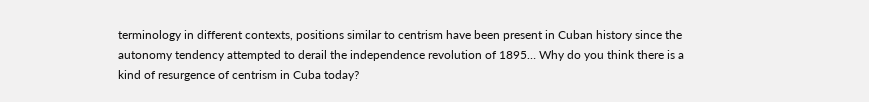terminology in different contexts, positions similar to centrism have been present in Cuban history since the autonomy tendency attempted to derail the independence revolution of 1895… Why do you think there is a kind of resurgence of centrism in Cuba today?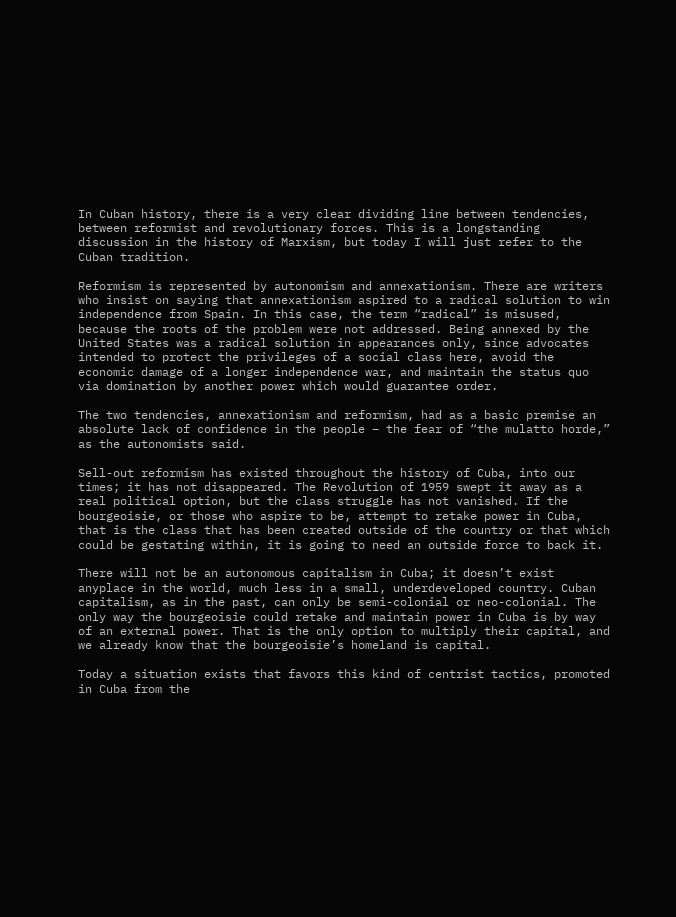In Cuban history, there is a very clear dividing line between tendencies, between reformist and revolutionary forces. This is a longstanding discussion in the history of Marxism, but today I will just refer to the Cuban tradition.

Reformism is represented by autonomism and annexationism. There are writers who insist on saying that annexationism aspired to a radical solution to win independence from Spain. In this case, the term “radical” is misused, because the roots of the problem were not addressed. Being annexed by the United States was a radical solution in appearances only, since advocates intended to protect the privileges of a social class here, avoid the economic damage of a longer independence war, and maintain the status quo via domination by another power which would guarantee order.

The two tendencies, annexationism and reformism, had as a basic premise an absolute lack of confidence in the people – the fear of “the mulatto horde,” as the autonomists said.

Sell-out reformism has existed throughout the history of Cuba, into our times; it has not disappeared. The Revolution of 1959 swept it away as a real political option, but the class struggle has not vanished. If the bourgeoisie, or those who aspire to be, attempt to retake power in Cuba, that is the class that has been created outside of the country or that which could be gestating within, it is going to need an outside force to back it.

There will not be an autonomous capitalism in Cuba; it doesn’t exist anyplace in the world, much less in a small, underdeveloped country. Cuban capitalism, as in the past, can only be semi-colonial or neo-colonial. The only way the bourgeoisie could retake and maintain power in Cuba is by way of an external power. That is the only option to multiply their capital, and we already know that the bourgeoisie’s homeland is capital.

Today a situation exists that favors this kind of centrist tactics, promoted in Cuba from the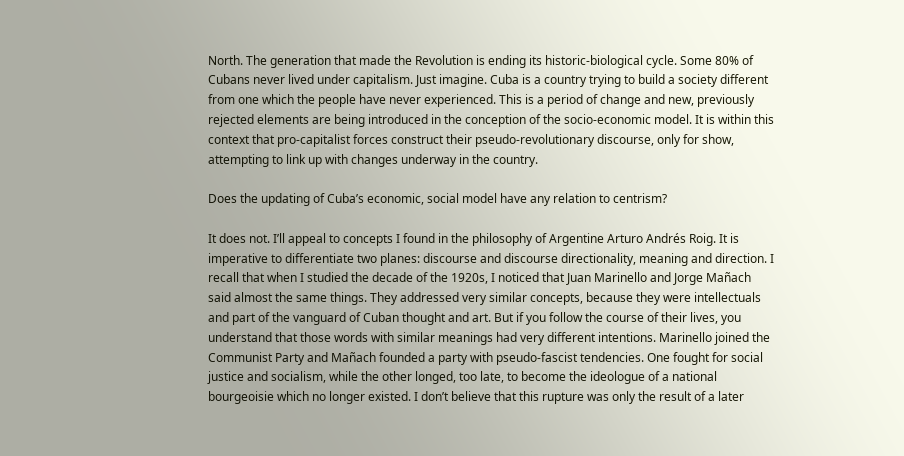North. The generation that made the Revolution is ending its historic-biological cycle. Some 80% of Cubans never lived under capitalism. Just imagine. Cuba is a country trying to build a society different from one which the people have never experienced. This is a period of change and new, previously rejected elements are being introduced in the conception of the socio-economic model. It is within this context that pro-capitalist forces construct their pseudo-revolutionary discourse, only for show, attempting to link up with changes underway in the country.

Does the updating of Cuba’s economic, social model have any relation to centrism?

It does not. I’ll appeal to concepts I found in the philosophy of Argentine Arturo Andrés Roig. It is imperative to differentiate two planes: discourse and discourse directionality, meaning and direction. I recall that when I studied the decade of the 1920s, I noticed that Juan Marinello and Jorge Mañach said almost the same things. They addressed very similar concepts, because they were intellectuals and part of the vanguard of Cuban thought and art. But if you follow the course of their lives, you understand that those words with similar meanings had very different intentions. Marinello joined the Communist Party and Mañach founded a party with pseudo-fascist tendencies. One fought for social justice and socialism, while the other longed, too late, to become the ideologue of a national bourgeoisie which no longer existed. I don’t believe that this rupture was only the result of a later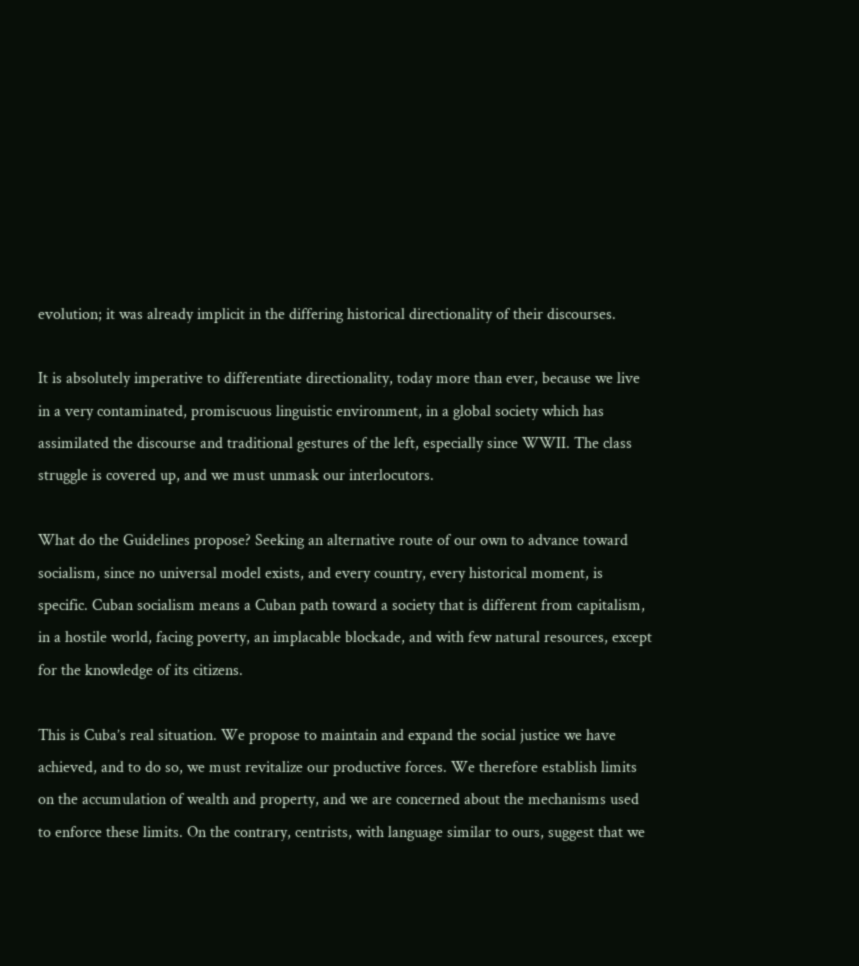evolution; it was already implicit in the differing historical directionality of their discourses.

It is absolutely imperative to differentiate directionality, today more than ever, because we live in a very contaminated, promiscuous linguistic environment, in a global society which has assimilated the discourse and traditional gestures of the left, especially since WWII. The class struggle is covered up, and we must unmask our interlocutors.

What do the Guidelines propose? Seeking an alternative route of our own to advance toward socialism, since no universal model exists, and every country, every historical moment, is specific. Cuban socialism means a Cuban path toward a society that is different from capitalism, in a hostile world, facing poverty, an implacable blockade, and with few natural resources, except for the knowledge of its citizens.

This is Cuba’s real situation. We propose to maintain and expand the social justice we have achieved, and to do so, we must revitalize our productive forces. We therefore establish limits on the accumulation of wealth and property, and we are concerned about the mechanisms used to enforce these limits. On the contrary, centrists, with language similar to ours, suggest that we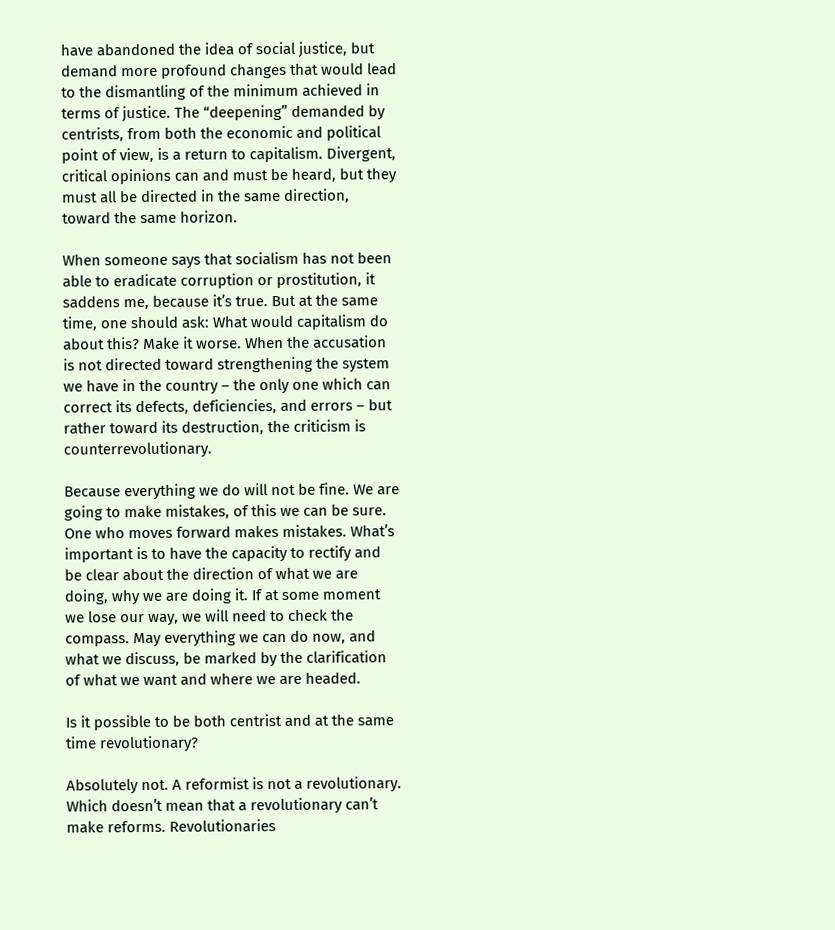have abandoned the idea of social justice, but demand more profound changes that would lead to the dismantling of the minimum achieved in terms of justice. The “deepening” demanded by centrists, from both the economic and political point of view, is a return to capitalism. Divergent, critical opinions can and must be heard, but they must all be directed in the same direction, toward the same horizon.

When someone says that socialism has not been able to eradicate corruption or prostitution, it saddens me, because it’s true. But at the same time, one should ask: What would capitalism do about this? Make it worse. When the accusation is not directed toward strengthening the system we have in the country – the only one which can correct its defects, deficiencies, and errors – but rather toward its destruction, the criticism is counterrevolutionary.

Because everything we do will not be fine. We are going to make mistakes, of this we can be sure. One who moves forward makes mistakes. What’s important is to have the capacity to rectify and be clear about the direction of what we are doing, why we are doing it. If at some moment we lose our way, we will need to check the compass. May everything we can do now, and what we discuss, be marked by the clarification of what we want and where we are headed.

Is it possible to be both centrist and at the same time revolutionary?

Absolutely not. A reformist is not a revolutionary. Which doesn’t mean that a revolutionary can’t make reforms. Revolutionaries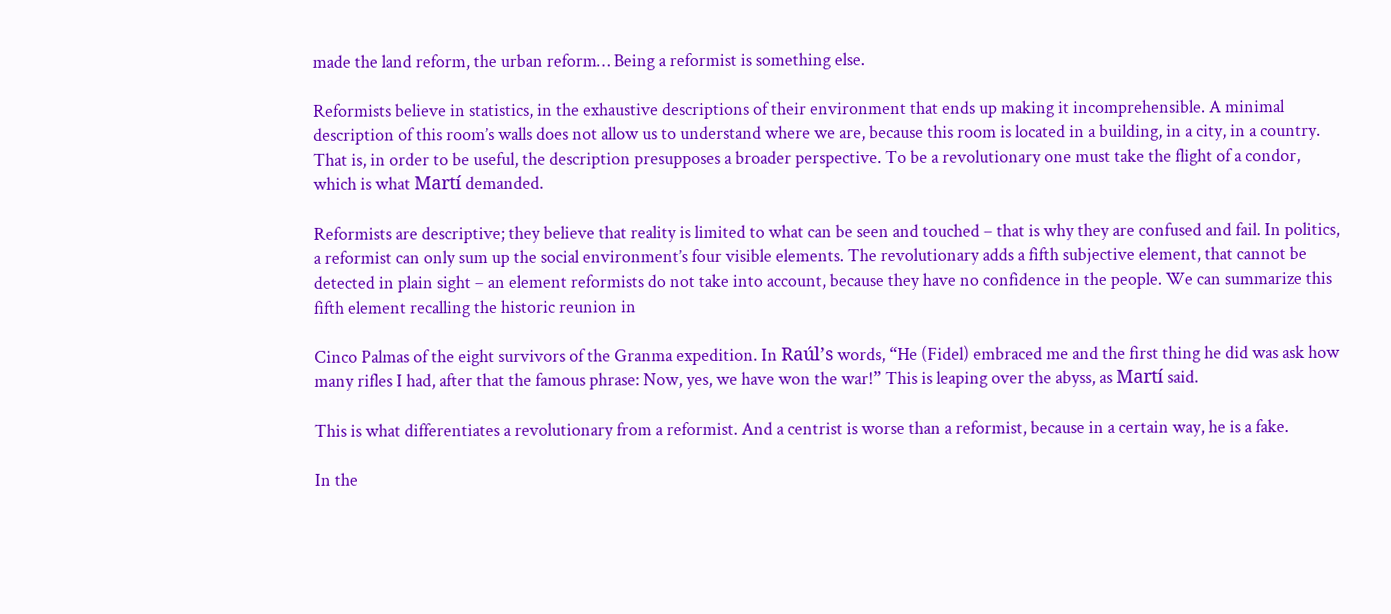made the land reform, the urban reform… Being a reformist is something else.

Reformists believe in statistics, in the exhaustive descriptions of their environment that ends up making it incomprehensible. A minimal description of this room’s walls does not allow us to understand where we are, because this room is located in a building, in a city, in a country. That is, in order to be useful, the description presupposes a broader perspective. To be a revolutionary one must take the flight of a condor, which is what Martí demanded.

Reformists are descriptive; they believe that reality is limited to what can be seen and touched – that is why they are confused and fail. In politics, a reformist can only sum up the social environment’s four visible elements. The revolutionary adds a fifth subjective element, that cannot be detected in plain sight – an element reformists do not take into account, because they have no confidence in the people. We can summarize this fifth element recalling the historic reunion in

Cinco Palmas of the eight survivors of the Granma expedition. In Raúl’s words, “He (Fidel) embraced me and the first thing he did was ask how many rifles I had, after that the famous phrase: Now, yes, we have won the war!” This is leaping over the abyss, as Martí said.

This is what differentiates a revolutionary from a reformist. And a centrist is worse than a reformist, because in a certain way, he is a fake.

In the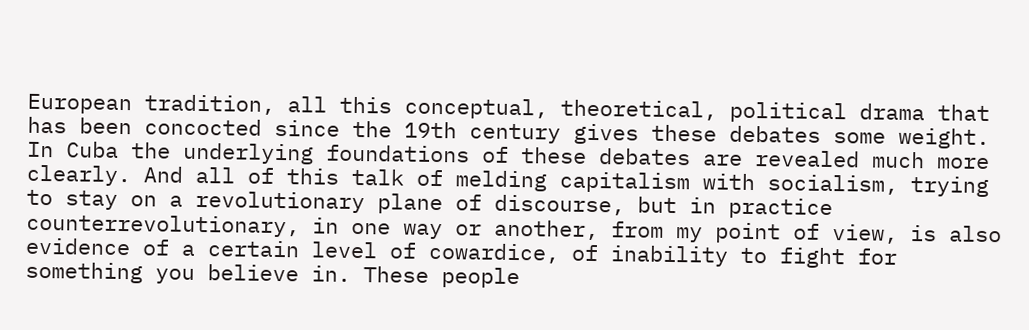European tradition, all this conceptual, theoretical, political drama that has been concocted since the 19th century gives these debates some weight. In Cuba the underlying foundations of these debates are revealed much more clearly. And all of this talk of melding capitalism with socialism, trying to stay on a revolutionary plane of discourse, but in practice counterrevolutionary, in one way or another, from my point of view, is also evidence of a certain level of cowardice, of inability to fight for something you believe in. These people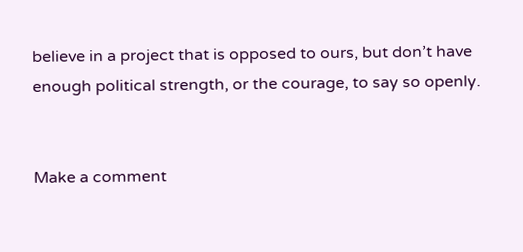believe in a project that is opposed to ours, but don’t have enough political strength, or the courage, to say so openly.


Make a comment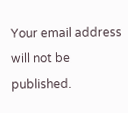Your email address will not be published.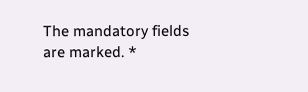The mandatory fields are marked. *